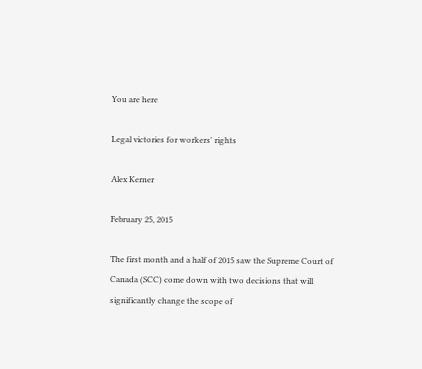You are here

Legal victories for workers' rights

Alex Kerner

February 25, 2015

The first month and a half of 2015 saw the Supreme Court of Canada (SCC) come down with two decisions that will significantly change the scope of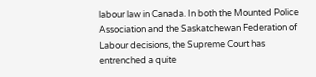labour law in Canada. In both the Mounted Police Association and the Saskatchewan Federation of Labour decisions, the Supreme Court has entrenched a quite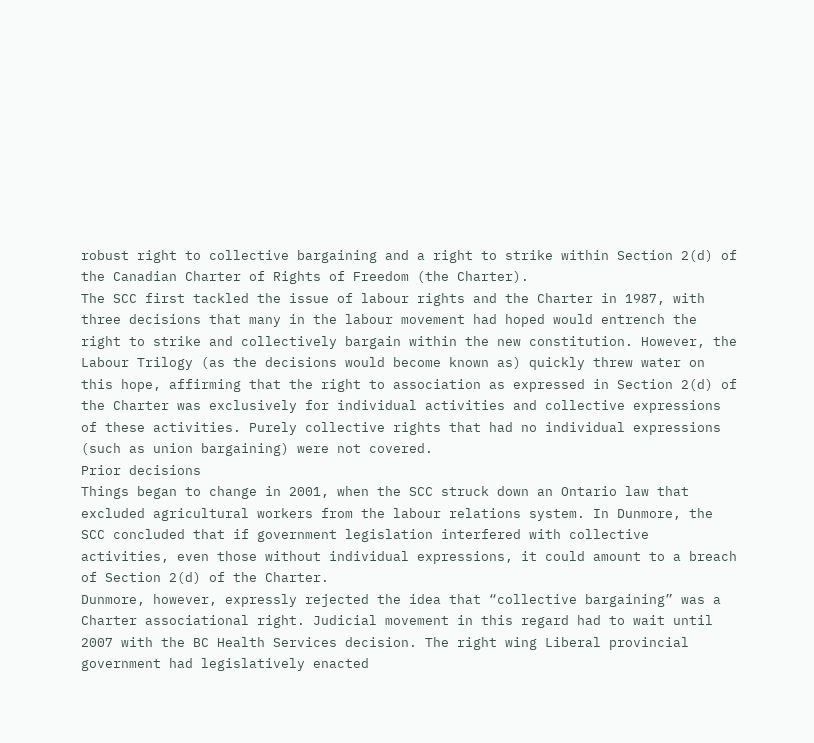robust right to collective bargaining and a right to strike within Section 2(d) of the Canadian Charter of Rights of Freedom (the Charter).
The SCC first tackled the issue of labour rights and the Charter in 1987, with three decisions that many in the labour movement had hoped would entrench the right to strike and collectively bargain within the new constitution. However, the Labour Trilogy (as the decisions would become known as) quickly threw water on this hope, affirming that the right to association as expressed in Section 2(d) of the Charter was exclusively for individual activities and collective expressions of these activities. Purely collective rights that had no individual expressions (such as union bargaining) were not covered.
Prior decisions
Things began to change in 2001, when the SCC struck down an Ontario law that excluded agricultural workers from the labour relations system. In Dunmore, the SCC concluded that if government legislation interfered with collective activities, even those without individual expressions, it could amount to a breach of Section 2(d) of the Charter.
Dunmore, however, expressly rejected the idea that “collective bargaining” was a Charter associational right. Judicial movement in this regard had to wait until 2007 with the BC Health Services decision. The right wing Liberal provincial government had legislatively enacted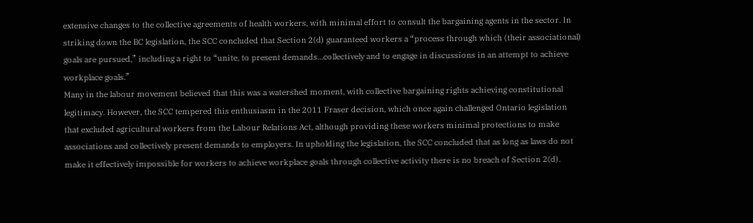extensive changes to the collective agreements of health workers, with minimal effort to consult the bargaining agents in the sector. In striking down the BC legislation, the SCC concluded that Section 2(d) guaranteed workers a “process through which (their associational) goals are pursued,” including a right to “unite, to present demands…collectively and to engage in discussions in an attempt to achieve workplace goals.”
Many in the labour movement believed that this was a watershed moment, with collective bargaining rights achieving constitutional legitimacy. However, the SCC tempered this enthusiasm in the 2011 Fraser decision, which once again challenged Ontario legislation that excluded agricultural workers from the Labour Relations Act, although providing these workers minimal protections to make associations and collectively present demands to employers. In upholding the legislation, the SCC concluded that as long as laws do not make it effectively impossible for workers to achieve workplace goals through collective activity there is no breach of Section 2(d).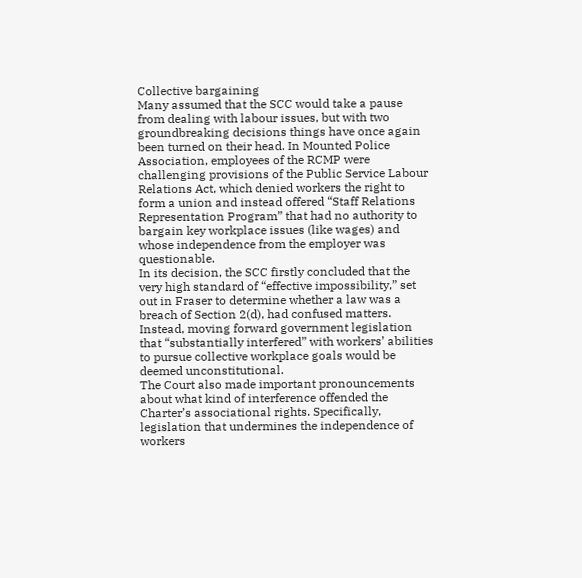Collective bargaining
Many assumed that the SCC would take a pause from dealing with labour issues, but with two groundbreaking decisions things have once again been turned on their head. In Mounted Police Association, employees of the RCMP were challenging provisions of the Public Service Labour Relations Act, which denied workers the right to form a union and instead offered “Staff Relations Representation Program” that had no authority to bargain key workplace issues (like wages) and whose independence from the employer was questionable.
In its decision, the SCC firstly concluded that the very high standard of “effective impossibility,” set out in Fraser to determine whether a law was a breach of Section 2(d), had confused matters. Instead, moving forward government legislation that “substantially interfered” with workers’ abilities to pursue collective workplace goals would be deemed unconstitutional.
The Court also made important pronouncements about what kind of interference offended the Charter’s associational rights. Specifically, legislation that undermines the independence of workers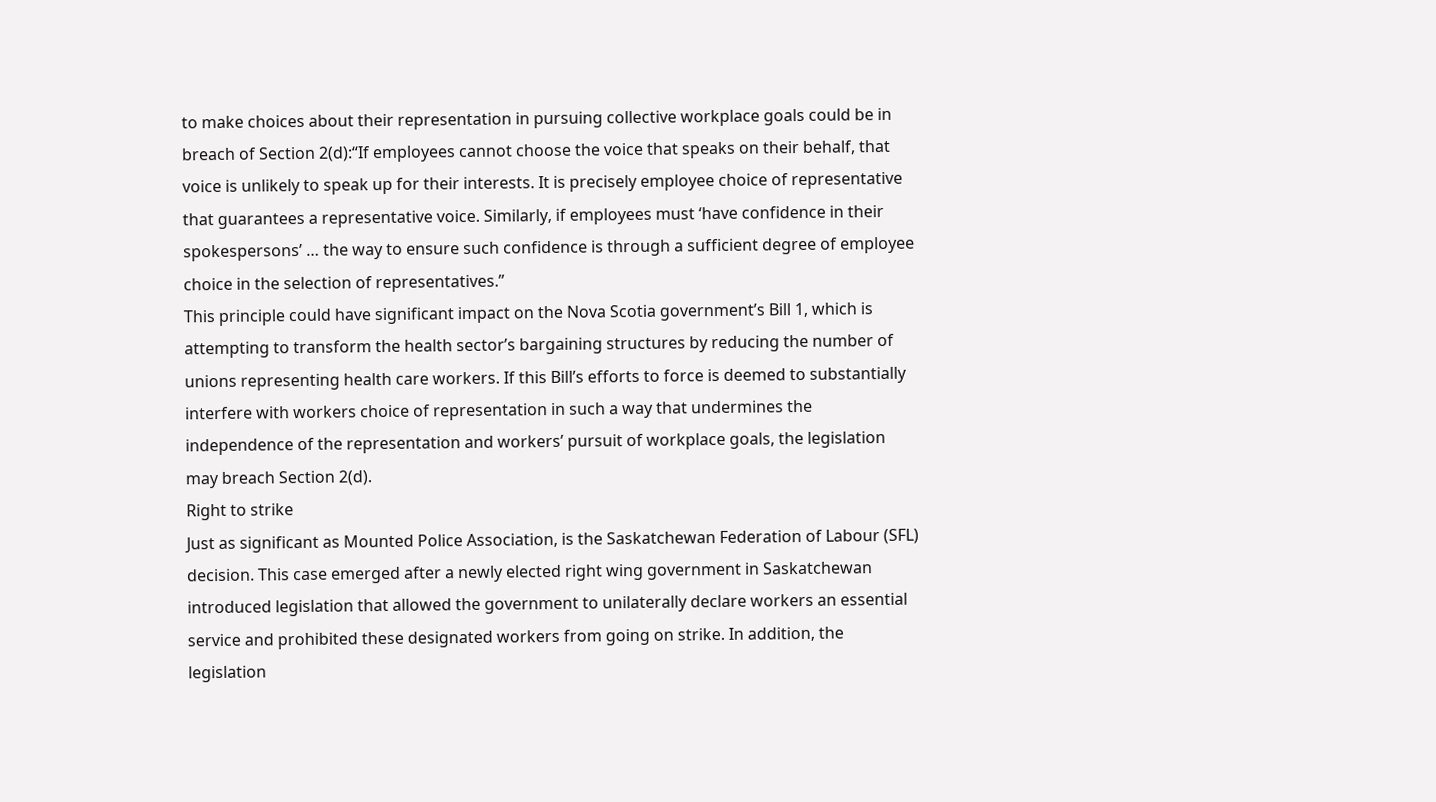to make choices about their representation in pursuing collective workplace goals could be in breach of Section 2(d):“If employees cannot choose the voice that speaks on their behalf, that voice is unlikely to speak up for their interests. It is precisely employee choice of representative that guarantees a representative voice. Similarly, if employees must ‘have confidence in their spokespersons’ … the way to ensure such confidence is through a sufficient degree of employee choice in the selection of representatives.”
This principle could have significant impact on the Nova Scotia government’s Bill 1, which is attempting to transform the health sector’s bargaining structures by reducing the number of unions representing health care workers. If this Bill’s efforts to force is deemed to substantially interfere with workers choice of representation in such a way that undermines the independence of the representation and workers’ pursuit of workplace goals, the legislation may breach Section 2(d).
Right to strike
Just as significant as Mounted Police Association, is the Saskatchewan Federation of Labour (SFL) decision. This case emerged after a newly elected right wing government in Saskatchewan introduced legislation that allowed the government to unilaterally declare workers an essential service and prohibited these designated workers from going on strike. In addition, the legislation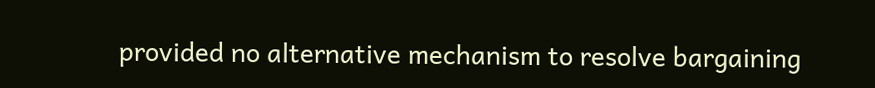provided no alternative mechanism to resolve bargaining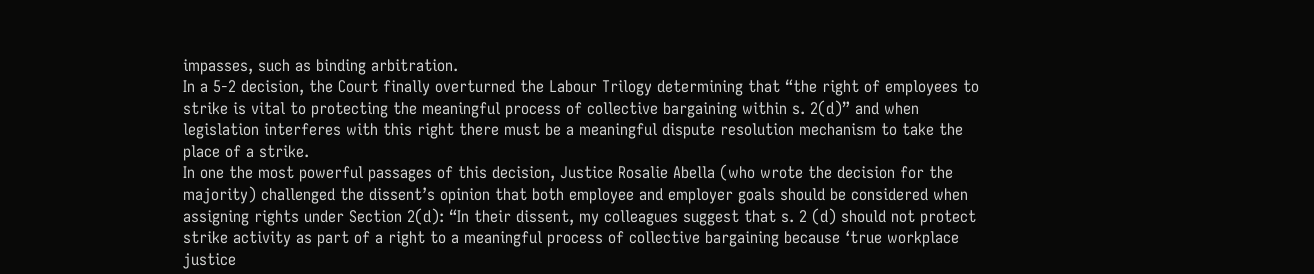impasses, such as binding arbitration.
In a 5-2 decision, the Court finally overturned the Labour Trilogy determining that “the right of employees to strike is vital to protecting the meaningful process of collective bargaining within s. 2(d)” and when legislation interferes with this right there must be a meaningful dispute resolution mechanism to take the place of a strike.
In one the most powerful passages of this decision, Justice Rosalie Abella (who wrote the decision for the majority) challenged the dissent’s opinion that both employee and employer goals should be considered when assigning rights under Section 2(d): “In their dissent, my colleagues suggest that s. 2 (d) should not protect strike activity as part of a right to a meaningful process of collective bargaining because ‘true workplace justice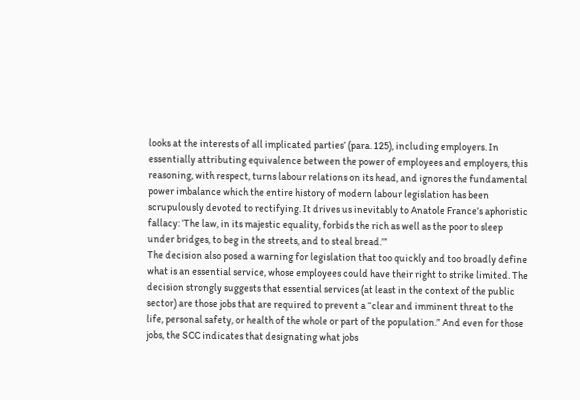looks at the interests of all implicated parties’ (para. 125), including employers. In essentially attributing equivalence between the power of employees and employers, this reasoning, with respect, turns labour relations on its head, and ignores the fundamental power imbalance which the entire history of modern labour legislation has been scrupulously devoted to rectifying. It drives us inevitably to Anatole France’s aphoristic fallacy: ‘The law, in its majestic equality, forbids the rich as well as the poor to sleep under bridges, to beg in the streets, and to steal bread.’”
The decision also posed a warning for legislation that too quickly and too broadly define what is an essential service, whose employees could have their right to strike limited. The decision strongly suggests that essential services (at least in the context of the public sector) are those jobs that are required to prevent a “clear and imminent threat to the life, personal safety, or health of the whole or part of the population.” And even for those jobs, the SCC indicates that designating what jobs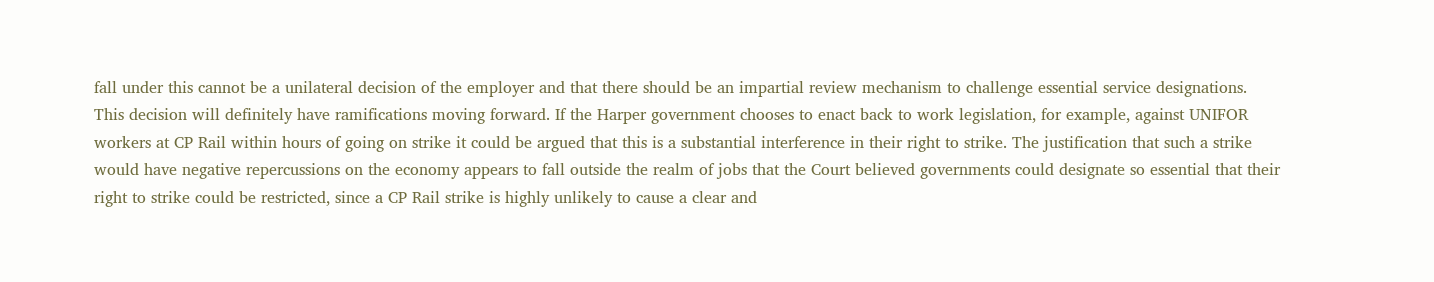fall under this cannot be a unilateral decision of the employer and that there should be an impartial review mechanism to challenge essential service designations.
This decision will definitely have ramifications moving forward. If the Harper government chooses to enact back to work legislation, for example, against UNIFOR workers at CP Rail within hours of going on strike it could be argued that this is a substantial interference in their right to strike. The justification that such a strike would have negative repercussions on the economy appears to fall outside the realm of jobs that the Court believed governments could designate so essential that their right to strike could be restricted, since a CP Rail strike is highly unlikely to cause a clear and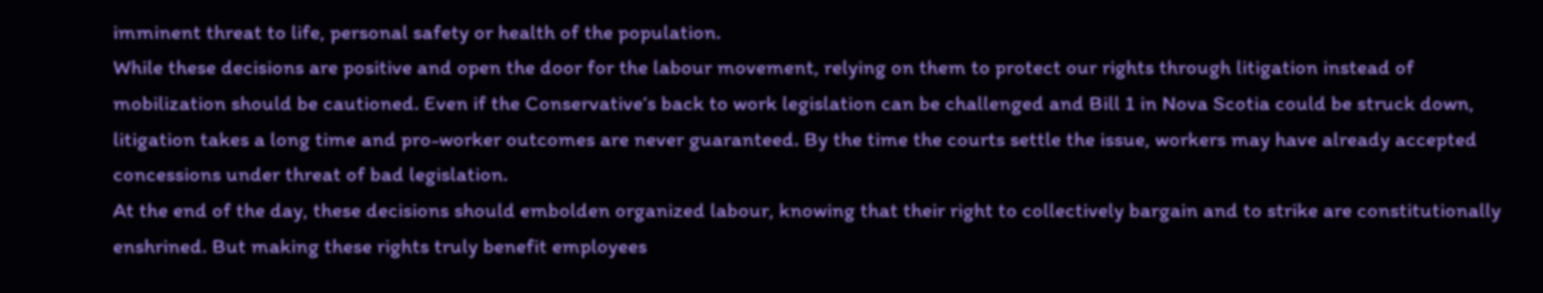imminent threat to life, personal safety or health of the population.
While these decisions are positive and open the door for the labour movement, relying on them to protect our rights through litigation instead of mobilization should be cautioned. Even if the Conservative’s back to work legislation can be challenged and Bill 1 in Nova Scotia could be struck down, litigation takes a long time and pro-worker outcomes are never guaranteed. By the time the courts settle the issue, workers may have already accepted concessions under threat of bad legislation.
At the end of the day, these decisions should embolden organized labour, knowing that their right to collectively bargain and to strike are constitutionally enshrined. But making these rights truly benefit employees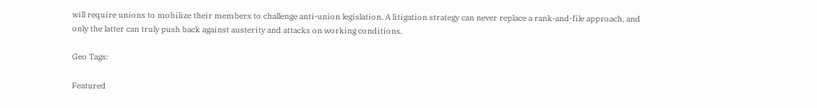will require unions to mobilize their members to challenge anti-union legislation. A litigation strategy can never replace a rank-and-file approach, and only the latter can truly push back against austerity and attacks on working conditions.

Geo Tags:

Featured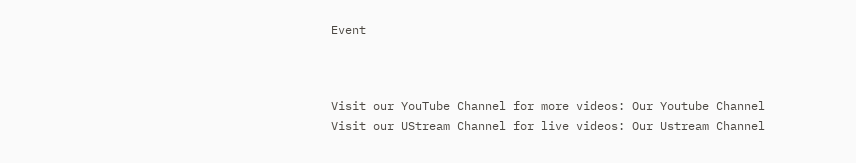Event



Visit our YouTube Channel for more videos: Our Youtube Channel
Visit our UStream Channel for live videos: Our Ustream Channel